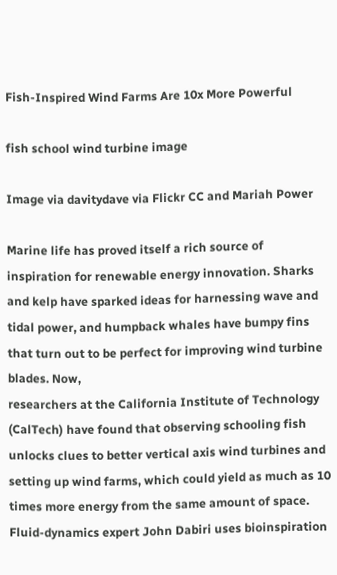Fish-Inspired Wind Farms Are 10x More Powerful

fish school wind turbine image

Image via davitydave via Flickr CC and Mariah Power

Marine life has proved itself a rich source of inspiration for renewable energy innovation. Sharks and kelp have sparked ideas for harnessing wave and tidal power, and humpback whales have bumpy fins that turn out to be perfect for improving wind turbine blades. Now,
researchers at the California Institute of Technology (CalTech) have found that observing schooling fish unlocks clues to better vertical axis wind turbines and setting up wind farms, which could yield as much as 10 times more energy from the same amount of space. Fluid-dynamics expert John Dabiri uses bioinspiration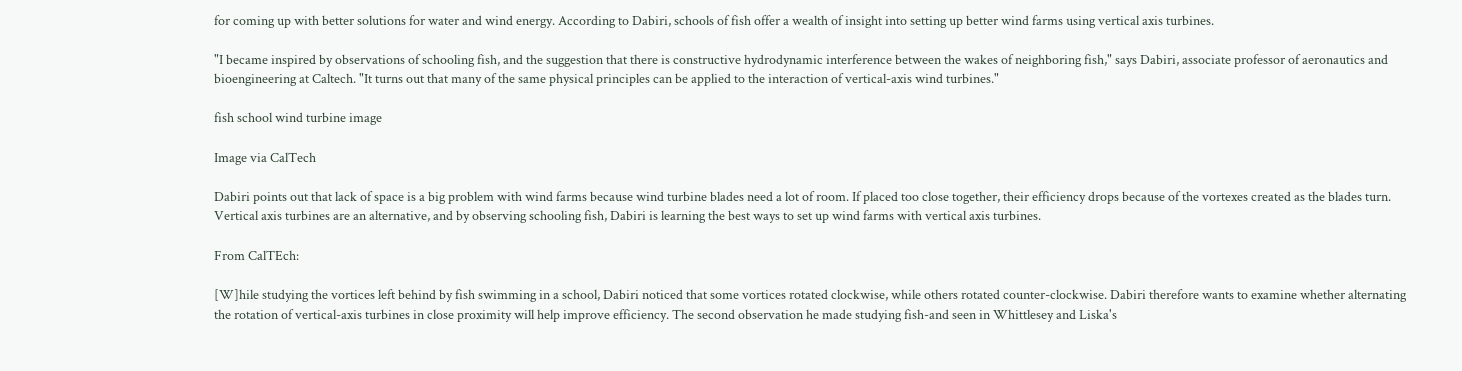for coming up with better solutions for water and wind energy. According to Dabiri, schools of fish offer a wealth of insight into setting up better wind farms using vertical axis turbines.

"I became inspired by observations of schooling fish, and the suggestion that there is constructive hydrodynamic interference between the wakes of neighboring fish," says Dabiri, associate professor of aeronautics and bioengineering at Caltech. "It turns out that many of the same physical principles can be applied to the interaction of vertical-axis wind turbines."

fish school wind turbine image

Image via CalTech

Dabiri points out that lack of space is a big problem with wind farms because wind turbine blades need a lot of room. If placed too close together, their efficiency drops because of the vortexes created as the blades turn. Vertical axis turbines are an alternative, and by observing schooling fish, Dabiri is learning the best ways to set up wind farms with vertical axis turbines.

From CalTEch:

[W]hile studying the vortices left behind by fish swimming in a school, Dabiri noticed that some vortices rotated clockwise, while others rotated counter-clockwise. Dabiri therefore wants to examine whether alternating the rotation of vertical-axis turbines in close proximity will help improve efficiency. The second observation he made studying fish-and seen in Whittlesey and Liska's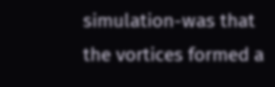simulation-was that the vortices formed a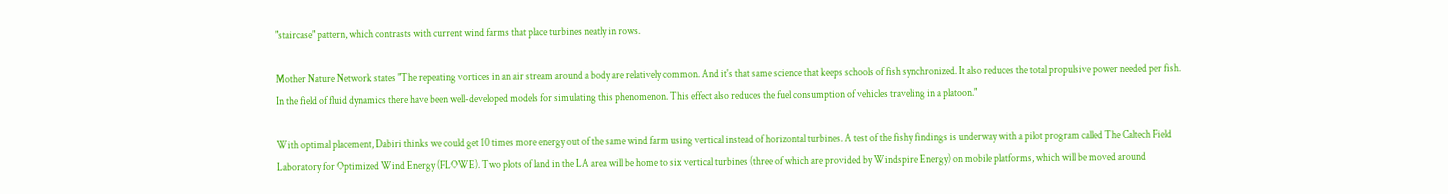"staircase" pattern, which contrasts with current wind farms that place turbines neatly in rows.

Mother Nature Network states "The repeating vortices in an air stream around a body are relatively common. And it's that same science that keeps schools of fish synchronized. It also reduces the total propulsive power needed per fish. In the field of fluid dynamics there have been well-developed models for simulating this phenomenon. This effect also reduces the fuel consumption of vehicles traveling in a platoon."

With optimal placement, Dabiri thinks we could get 10 times more energy out of the same wind farm using vertical instead of horizontal turbines. A test of the fishy findings is underway with a pilot program called The Caltech Field Laboratory for Optimized Wind Energy (FLOWE). Two plots of land in the LA area will be home to six vertical turbines (three of which are provided by Windspire Energy) on mobile platforms, which will be moved around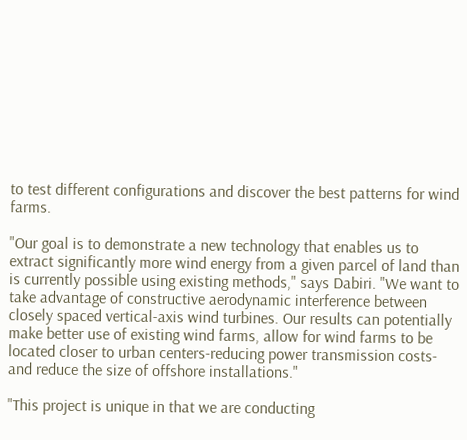to test different configurations and discover the best patterns for wind farms.

"Our goal is to demonstrate a new technology that enables us to extract significantly more wind energy from a given parcel of land than is currently possible using existing methods," says Dabiri. "We want to take advantage of constructive aerodynamic interference between closely spaced vertical-axis wind turbines. Our results can potentially make better use of existing wind farms, allow for wind farms to be located closer to urban centers-reducing power transmission costs-and reduce the size of offshore installations."

"This project is unique in that we are conducting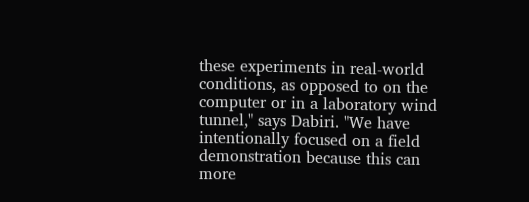these experiments in real-world conditions, as opposed to on the computer or in a laboratory wind tunnel," says Dabiri. "We have intentionally focused on a field demonstration because this can more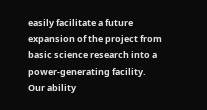easily facilitate a future expansion of the project from basic science research into a power-generating facility. Our ability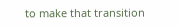to make that transition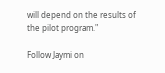will depend on the results of the pilot program."

Follow Jaymi on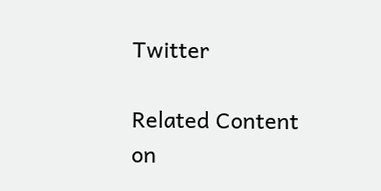Twitter

Related Content on